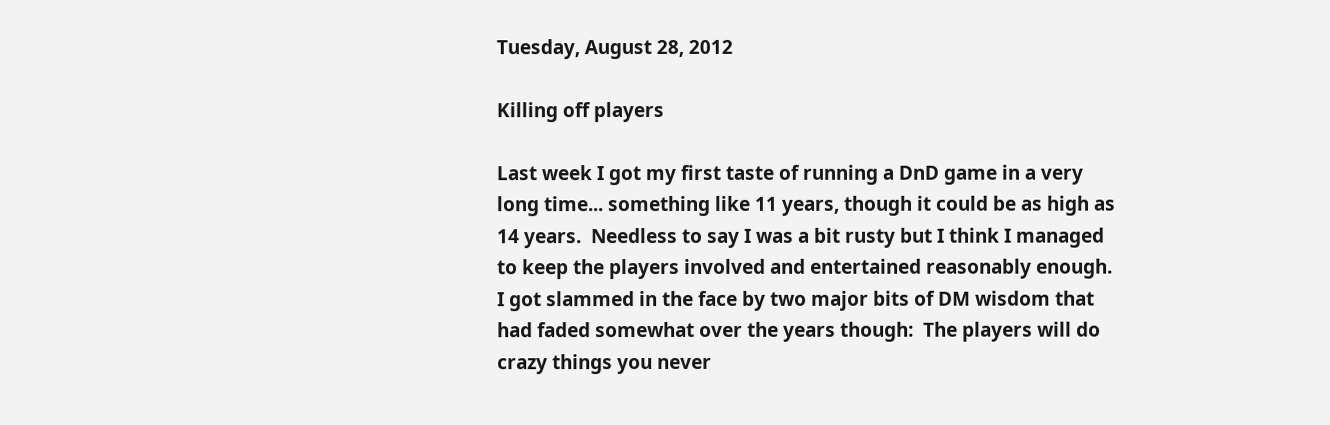Tuesday, August 28, 2012

Killing off players

Last week I got my first taste of running a DnD game in a very long time... something like 11 years, though it could be as high as 14 years.  Needless to say I was a bit rusty but I think I managed to keep the players involved and entertained reasonably enough.  I got slammed in the face by two major bits of DM wisdom that had faded somewhat over the years though:  The players will do crazy things you never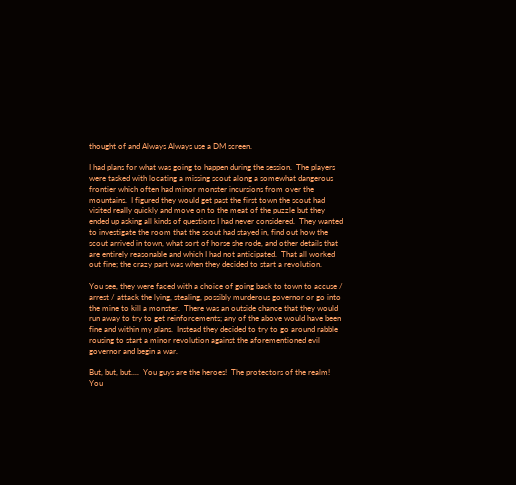thought of and Always Always use a DM screen.

I had plans for what was going to happen during the session.  The players were tasked with locating a missing scout along a somewhat dangerous frontier which often had minor monster incursions from over the mountains.  I figured they would get past the first town the scout had visited really quickly and move on to the meat of the puzzle but they ended up asking all kinds of questions I had never considered.  They wanted to investigate the room that the scout had stayed in, find out how the scout arrived in town, what sort of horse she rode, and other details that are entirely reasonable and which I had not anticipated.  That all worked out fine; the crazy part was when they decided to start a revolution.

You see, they were faced with a choice of going back to town to accuse / arrest / attack the lying, stealing, possibly murderous governor or go into the mine to kill a monster.  There was an outside chance that they would run away to try to get reinforcements; any of the above would have been fine and within my plans.  Instead they decided to try to go around rabble rousing to start a minor revolution against the aforementioned evil governor and begin a war.

But, but, but....  You guys are the heroes!  The protectors of the realm!  You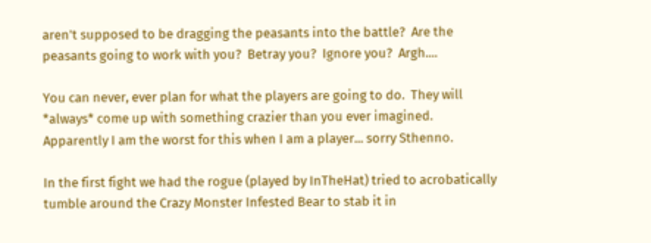aren't supposed to be dragging the peasants into the battle?  Are the peasants going to work with you?  Betray you?  Ignore you?  Argh....

You can never, ever plan for what the players are going to do.  They will *always* come up with something crazier than you ever imagined.  Apparently I am the worst for this when I am a player... sorry Sthenno.

In the first fight we had the rogue (played by InTheHat) tried to acrobatically tumble around the Crazy Monster Infested Bear to stab it in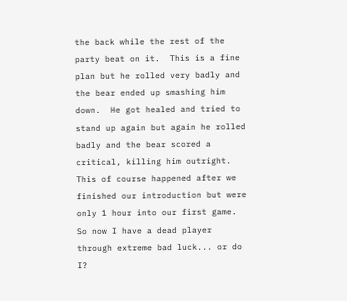the back while the rest of the party beat on it.  This is a fine plan but he rolled very badly and the bear ended up smashing him down.  He got healed and tried to stand up again but again he rolled badly and the bear scored a critical, killing him outright.  This of course happened after we finished our introduction but were only 1 hour into our first game.  So now I have a dead player through extreme bad luck... or do I?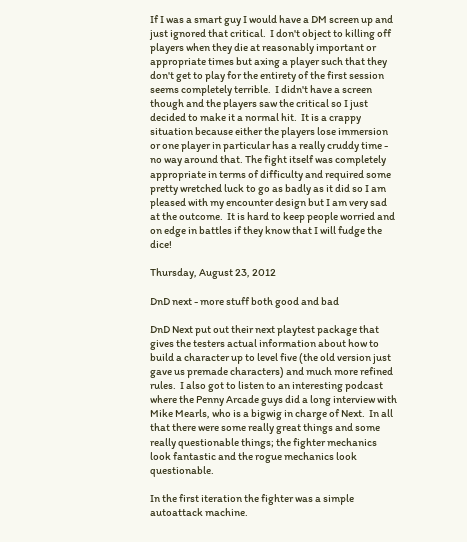If I was a smart guy I would have a DM screen up and just ignored that critical.  I don't object to killing off players when they die at reasonably important or appropriate times but axing a player such that they don't get to play for the entirety of the first session seems completely terrible.  I didn't have a screen though and the players saw the critical so I just decided to make it a normal hit.  It is a crappy situation because either the players lose immersion or one player in particular has a really cruddy time - no way around that. The fight itself was completely appropriate in terms of difficulty and required some pretty wretched luck to go as badly as it did so I am pleased with my encounter design but I am very sad at the outcome.  It is hard to keep people worried and on edge in battles if they know that I will fudge the dice!

Thursday, August 23, 2012

DnD next - more stuff both good and bad

DnD Next put out their next playtest package that gives the testers actual information about how to build a character up to level five (the old version just gave us premade characters) and much more refined rules.  I also got to listen to an interesting podcast where the Penny Arcade guys did a long interview with Mike Mearls, who is a bigwig in charge of Next.  In all that there were some really great things and some really questionable things; the fighter mechanics look fantastic and the rogue mechanics look questionable.

In the first iteration the fighter was a simple autoattack machine.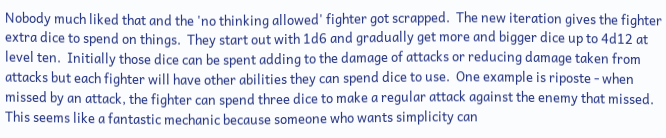Nobody much liked that and the 'no thinking allowed' fighter got scrapped.  The new iteration gives the fighter extra dice to spend on things.  They start out with 1d6 and gradually get more and bigger dice up to 4d12 at level ten.  Initially those dice can be spent adding to the damage of attacks or reducing damage taken from attacks but each fighter will have other abilities they can spend dice to use.  One example is riposte - when missed by an attack, the fighter can spend three dice to make a regular attack against the enemy that missed.  This seems like a fantastic mechanic because someone who wants simplicity can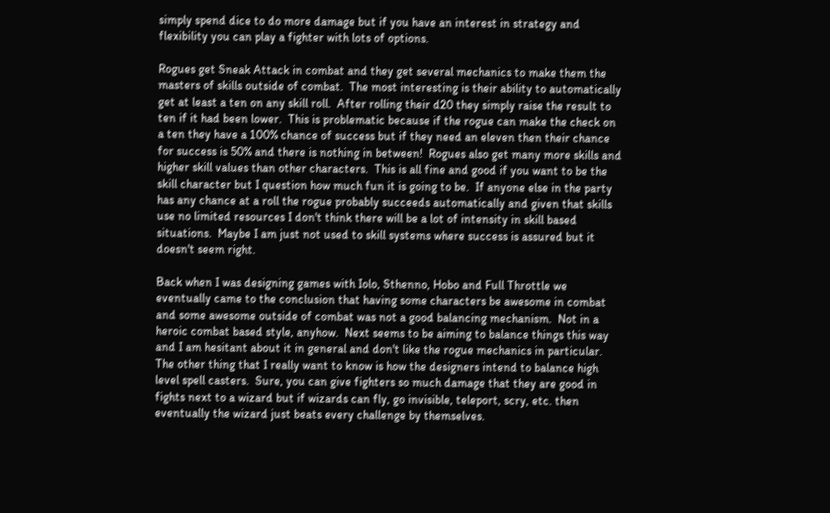simply spend dice to do more damage but if you have an interest in strategy and flexibility you can play a fighter with lots of options.

Rogues get Sneak Attack in combat and they get several mechanics to make them the masters of skills outside of combat.  The most interesting is their ability to automatically get at least a ten on any skill roll.  After rolling their d20 they simply raise the result to ten if it had been lower.  This is problematic because if the rogue can make the check on a ten they have a 100% chance of success but if they need an eleven then their chance for success is 50% and there is nothing in between!  Rogues also get many more skills and higher skill values than other characters.  This is all fine and good if you want to be the skill character but I question how much fun it is going to be.  If anyone else in the party has any chance at a roll the rogue probably succeeds automatically and given that skills use no limited resources I don't think there will be a lot of intensity in skill based situations.  Maybe I am just not used to skill systems where success is assured but it doesn't seem right.

Back when I was designing games with Iolo, Sthenno, Hobo and Full Throttle we eventually came to the conclusion that having some characters be awesome in combat and some awesome outside of combat was not a good balancing mechanism.  Not in a heroic combat based style, anyhow.  Next seems to be aiming to balance things this way and I am hesitant about it in general and don't like the rogue mechanics in particular.  The other thing that I really want to know is how the designers intend to balance high level spell casters.  Sure, you can give fighters so much damage that they are good in fights next to a wizard but if wizards can fly, go invisible, teleport, scry, etc. then eventually the wizard just beats every challenge by themselves.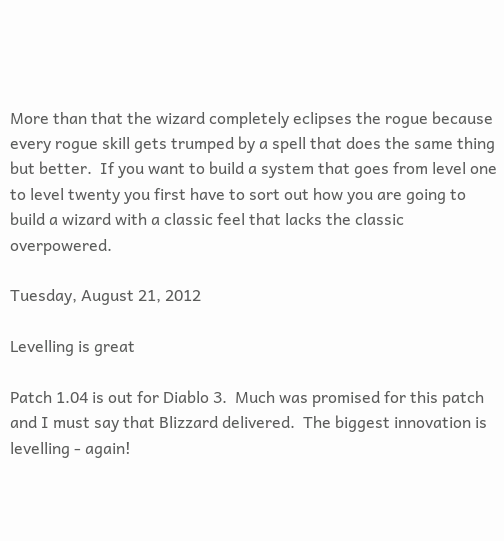More than that the wizard completely eclipses the rogue because every rogue skill gets trumped by a spell that does the same thing but better.  If you want to build a system that goes from level one to level twenty you first have to sort out how you are going to build a wizard with a classic feel that lacks the classic overpowered.

Tuesday, August 21, 2012

Levelling is great

Patch 1.04 is out for Diablo 3.  Much was promised for this patch and I must say that Blizzard delivered.  The biggest innovation is levelling - again!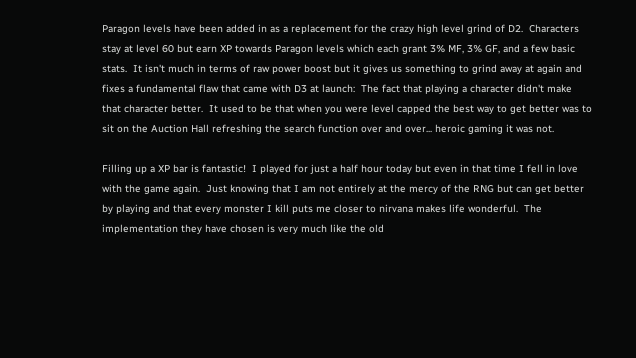Paragon levels have been added in as a replacement for the crazy high level grind of D2.  Characters stay at level 60 but earn XP towards Paragon levels which each grant 3% MF, 3% GF, and a few basic stats.  It isn't much in terms of raw power boost but it gives us something to grind away at again and fixes a fundamental flaw that came with D3 at launch:  The fact that playing a character didn't make that character better.  It used to be that when you were level capped the best way to get better was to sit on the Auction Hall refreshing the search function over and over... heroic gaming it was not.

Filling up a XP bar is fantastic!  I played for just a half hour today but even in that time I fell in love with the game again.  Just knowing that I am not entirely at the mercy of the RNG but can get better by playing and that every monster I kill puts me closer to nirvana makes life wonderful.  The implementation they have chosen is very much like the old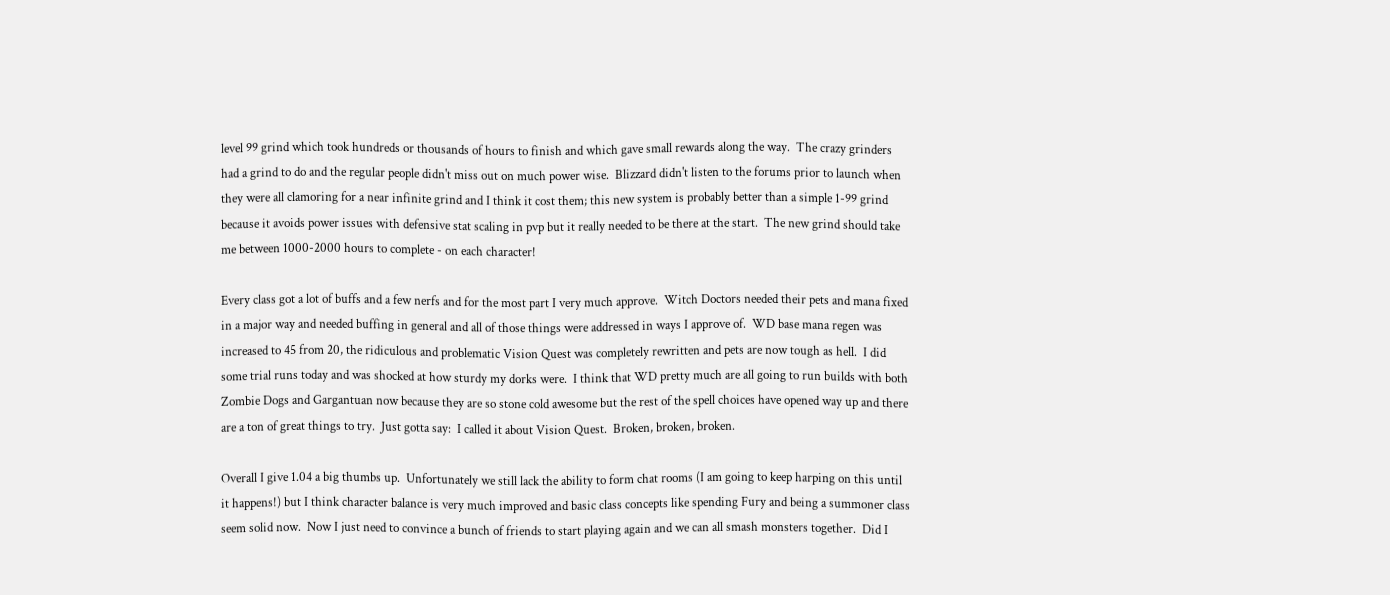level 99 grind which took hundreds or thousands of hours to finish and which gave small rewards along the way.  The crazy grinders had a grind to do and the regular people didn't miss out on much power wise.  Blizzard didn't listen to the forums prior to launch when they were all clamoring for a near infinite grind and I think it cost them; this new system is probably better than a simple 1-99 grind because it avoids power issues with defensive stat scaling in pvp but it really needed to be there at the start.  The new grind should take me between 1000-2000 hours to complete - on each character!

Every class got a lot of buffs and a few nerfs and for the most part I very much approve.  Witch Doctors needed their pets and mana fixed in a major way and needed buffing in general and all of those things were addressed in ways I approve of.  WD base mana regen was increased to 45 from 20, the ridiculous and problematic Vision Quest was completely rewritten and pets are now tough as hell.  I did some trial runs today and was shocked at how sturdy my dorks were.  I think that WD pretty much are all going to run builds with both Zombie Dogs and Gargantuan now because they are so stone cold awesome but the rest of the spell choices have opened way up and there are a ton of great things to try.  Just gotta say:  I called it about Vision Quest.  Broken, broken, broken.

Overall I give 1.04 a big thumbs up.  Unfortunately we still lack the ability to form chat rooms (I am going to keep harping on this until it happens!) but I think character balance is very much improved and basic class concepts like spending Fury and being a summoner class seem solid now.  Now I just need to convince a bunch of friends to start playing again and we can all smash monsters together.  Did I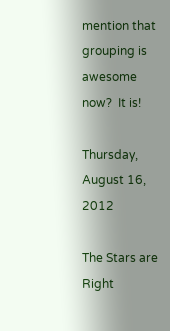mention that grouping is awesome now?  It is!

Thursday, August 16, 2012

The Stars are Right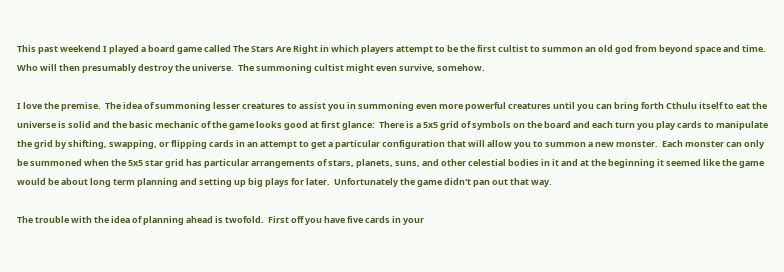This past weekend I played a board game called The Stars Are Right in which players attempt to be the first cultist to summon an old god from beyond space and time.  Who will then presumably destroy the universe.  The summoning cultist might even survive, somehow.

I love the premise.  The idea of summoning lesser creatures to assist you in summoning even more powerful creatures until you can bring forth Cthulu itself to eat the universe is solid and the basic mechanic of the game looks good at first glance:  There is a 5x5 grid of symbols on the board and each turn you play cards to manipulate the grid by shifting, swapping, or flipping cards in an attempt to get a particular configuration that will allow you to summon a new monster.  Each monster can only be summoned when the 5x5 star grid has particular arrangements of stars, planets, suns, and other celestial bodies in it and at the beginning it seemed like the game would be about long term planning and setting up big plays for later.  Unfortunately the game didn't pan out that way.

The trouble with the idea of planning ahead is twofold.  First off you have five cards in your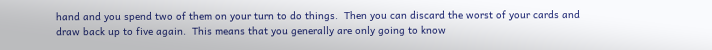hand and you spend two of them on your turn to do things.  Then you can discard the worst of your cards and draw back up to five again.  This means that you generally are only going to know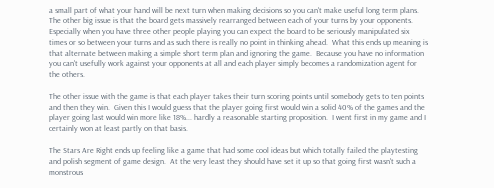a small part of what your hand will be next turn when making decisions so you can't make useful long term plans.  The other big issue is that the board gets massively rearranged between each of your turns by your opponents.  Especially when you have three other people playing you can expect the board to be seriously manipulated six times or so between your turns and as such there is really no point in thinking ahead.  What this ends up meaning is that alternate between making a simple short term plan and ignoring the game.  Because you have no information you can't usefully work against your opponents at all and each player simply becomes a randomization agent for the others.

The other issue with the game is that each player takes their turn scoring points until somebody gets to ten points and then they win.  Given this I would guess that the player going first would win a solid 40% of the games and the player going last would win more like 18%... hardly a reasonable starting proposition.  I went first in my game and I certainly won at least partly on that basis.

The Stars Are Right ends up feeling like a game that had some cool ideas but which totally failed the playtesting and polish segment of game design.  At the very least they should have set it up so that going first wasn't such a monstrous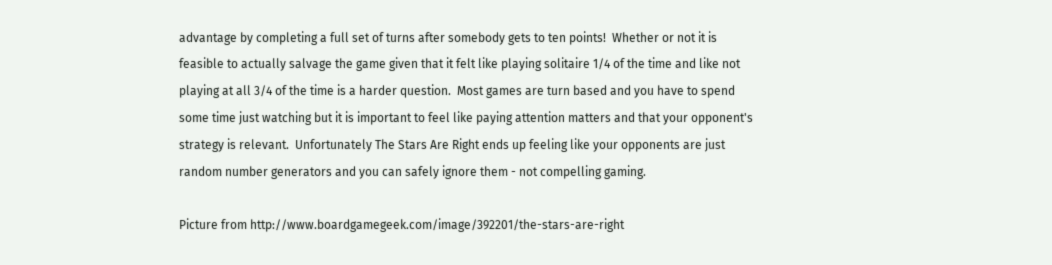advantage by completing a full set of turns after somebody gets to ten points!  Whether or not it is feasible to actually salvage the game given that it felt like playing solitaire 1/4 of the time and like not playing at all 3/4 of the time is a harder question.  Most games are turn based and you have to spend some time just watching but it is important to feel like paying attention matters and that your opponent's strategy is relevant.  Unfortunately The Stars Are Right ends up feeling like your opponents are just random number generators and you can safely ignore them - not compelling gaming.

Picture from http://www.boardgamegeek.com/image/392201/the-stars-are-right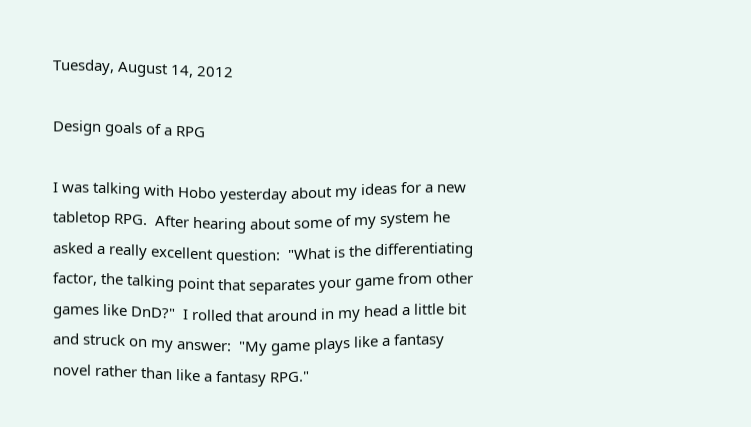Tuesday, August 14, 2012

Design goals of a RPG

I was talking with Hobo yesterday about my ideas for a new tabletop RPG.  After hearing about some of my system he asked a really excellent question:  "What is the differentiating factor, the talking point that separates your game from other games like DnD?"  I rolled that around in my head a little bit and struck on my answer:  "My game plays like a fantasy novel rather than like a fantasy RPG."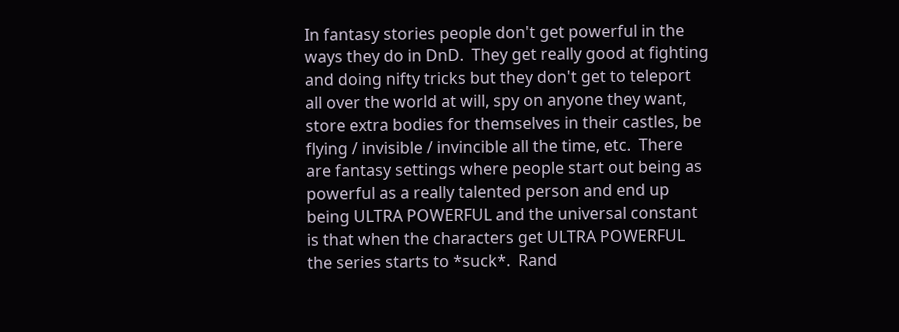In fantasy stories people don't get powerful in the ways they do in DnD.  They get really good at fighting and doing nifty tricks but they don't get to teleport all over the world at will, spy on anyone they want, store extra bodies for themselves in their castles, be flying / invisible / invincible all the time, etc.  There are fantasy settings where people start out being as powerful as a really talented person and end up being ULTRA POWERFUL and the universal constant is that when the characters get ULTRA POWERFUL the series starts to *suck*.  Rand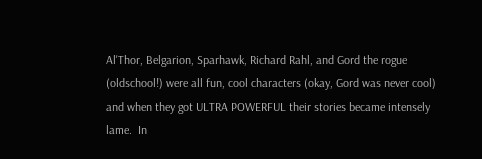Al'Thor, Belgarion, Sparhawk, Richard Rahl, and Gord the rogue (oldschool!) were all fun, cool characters (okay, Gord was never cool) and when they got ULTRA POWERFUL their stories became intensely lame.  In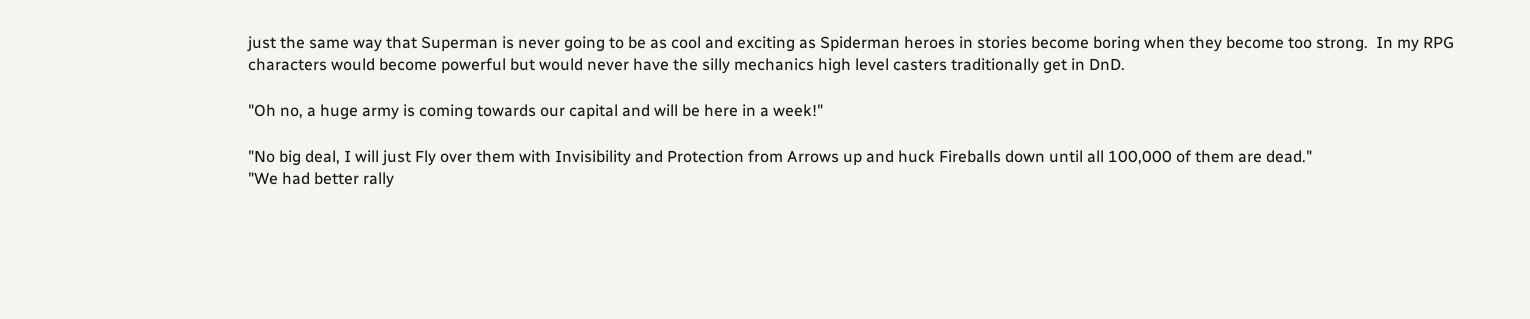just the same way that Superman is never going to be as cool and exciting as Spiderman heroes in stories become boring when they become too strong.  In my RPG characters would become powerful but would never have the silly mechanics high level casters traditionally get in DnD.

"Oh no, a huge army is coming towards our capital and will be here in a week!"

"No big deal, I will just Fly over them with Invisibility and Protection from Arrows up and huck Fireballs down until all 100,000 of them are dead."
"We had better rally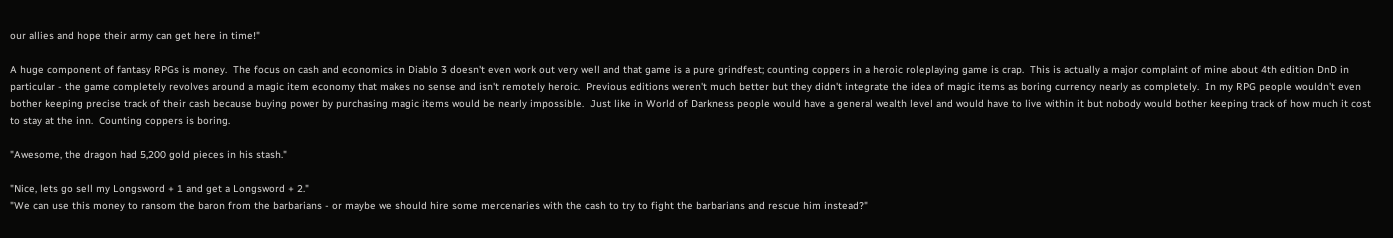our allies and hope their army can get here in time!"

A huge component of fantasy RPGs is money.  The focus on cash and economics in Diablo 3 doesn't even work out very well and that game is a pure grindfest; counting coppers in a heroic roleplaying game is crap.  This is actually a major complaint of mine about 4th edition DnD in particular - the game completely revolves around a magic item economy that makes no sense and isn't remotely heroic.  Previous editions weren't much better but they didn't integrate the idea of magic items as boring currency nearly as completely.  In my RPG people wouldn't even bother keeping precise track of their cash because buying power by purchasing magic items would be nearly impossible.  Just like in World of Darkness people would have a general wealth level and would have to live within it but nobody would bother keeping track of how much it cost to stay at the inn.  Counting coppers is boring.

"Awesome, the dragon had 5,200 gold pieces in his stash."

"Nice, lets go sell my Longsword + 1 and get a Longsword + 2."
"We can use this money to ransom the baron from the barbarians - or maybe we should hire some mercenaries with the cash to try to fight the barbarians and rescue him instead?"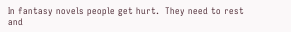In fantasy novels people get hurt.  They need to rest and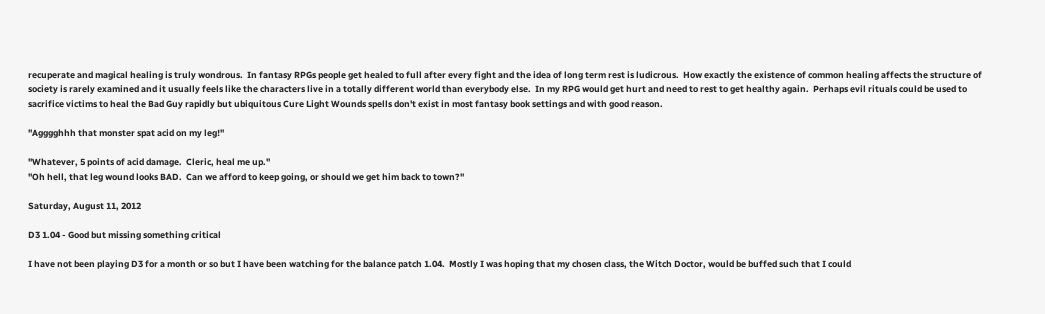recuperate and magical healing is truly wondrous.  In fantasy RPGs people get healed to full after every fight and the idea of long term rest is ludicrous.  How exactly the existence of common healing affects the structure of society is rarely examined and it usually feels like the characters live in a totally different world than everybody else.  In my RPG would get hurt and need to rest to get healthy again.  Perhaps evil rituals could be used to sacrifice victims to heal the Bad Guy rapidly but ubiquitous Cure Light Wounds spells don't exist in most fantasy book settings and with good reason.

"Agggghhh that monster spat acid on my leg!"

"Whatever, 5 points of acid damage.  Cleric, heal me up."
"Oh hell, that leg wound looks BAD.  Can we afford to keep going, or should we get him back to town?"

Saturday, August 11, 2012

D3 1.04 - Good but missing something critical

I have not been playing D3 for a month or so but I have been watching for the balance patch 1.04.  Mostly I was hoping that my chosen class, the Witch Doctor, would be buffed such that I could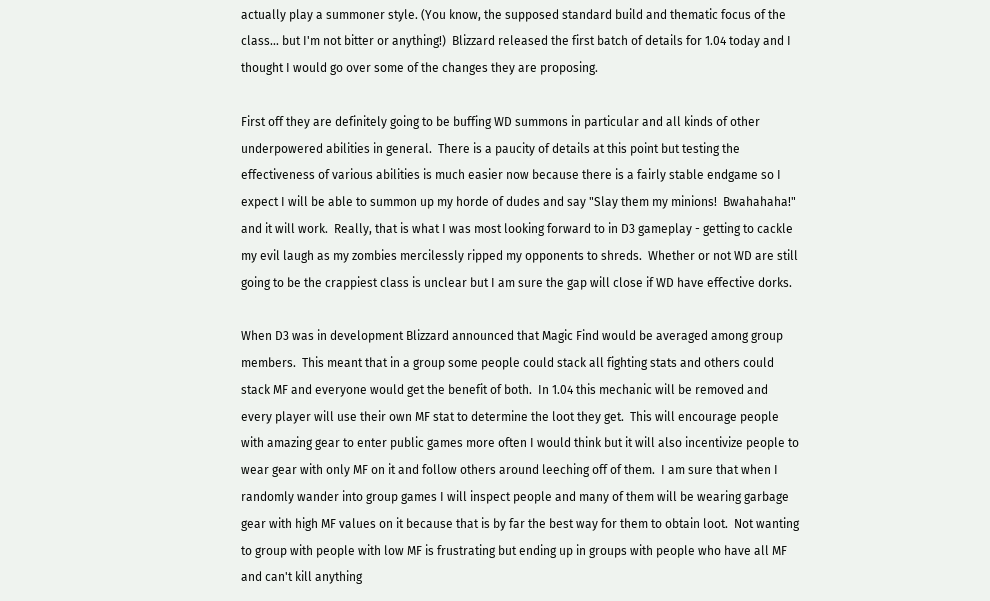actually play a summoner style. (You know, the supposed standard build and thematic focus of the class... but I'm not bitter or anything!)  Blizzard released the first batch of details for 1.04 today and I thought I would go over some of the changes they are proposing.

First off they are definitely going to be buffing WD summons in particular and all kinds of other underpowered abilities in general.  There is a paucity of details at this point but testing the effectiveness of various abilities is much easier now because there is a fairly stable endgame so I expect I will be able to summon up my horde of dudes and say "Slay them my minions!  Bwahahaha!" and it will work.  Really, that is what I was most looking forward to in D3 gameplay - getting to cackle my evil laugh as my zombies mercilessly ripped my opponents to shreds.  Whether or not WD are still going to be the crappiest class is unclear but I am sure the gap will close if WD have effective dorks.

When D3 was in development Blizzard announced that Magic Find would be averaged among group members.  This meant that in a group some people could stack all fighting stats and others could stack MF and everyone would get the benefit of both.  In 1.04 this mechanic will be removed and every player will use their own MF stat to determine the loot they get.  This will encourage people with amazing gear to enter public games more often I would think but it will also incentivize people to wear gear with only MF on it and follow others around leeching off of them.  I am sure that when I randomly wander into group games I will inspect people and many of them will be wearing garbage gear with high MF values on it because that is by far the best way for them to obtain loot.  Not wanting to group with people with low MF is frustrating but ending up in groups with people who have all MF and can't kill anything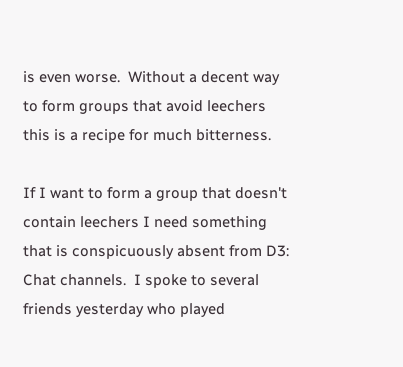is even worse.  Without a decent way to form groups that avoid leechers this is a recipe for much bitterness.

If I want to form a group that doesn't contain leechers I need something that is conspicuously absent from D3:  Chat channels.  I spoke to several friends yesterday who played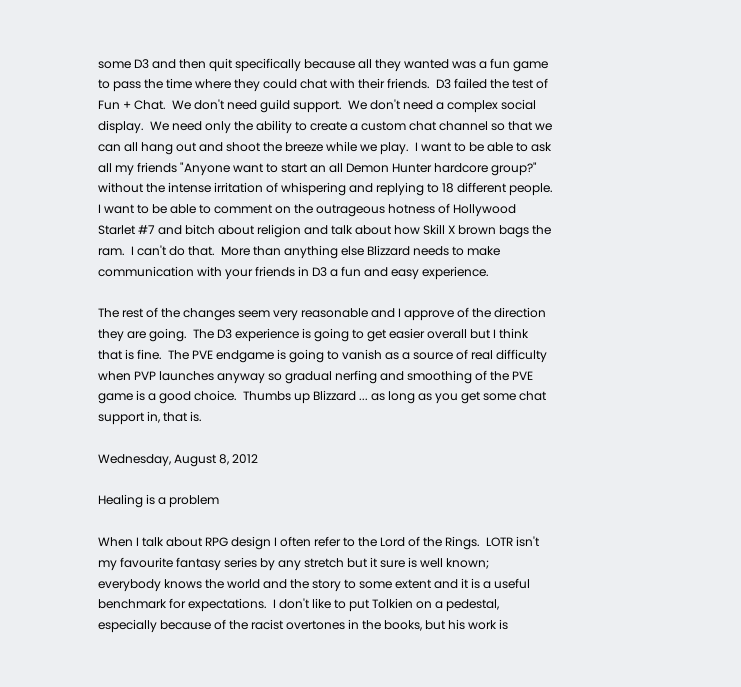some D3 and then quit specifically because all they wanted was a fun game to pass the time where they could chat with their friends.  D3 failed the test of Fun + Chat.  We don't need guild support.  We don't need a complex social display.  We need only the ability to create a custom chat channel so that we can all hang out and shoot the breeze while we play.  I want to be able to ask all my friends "Anyone want to start an all Demon Hunter hardcore group?" without the intense irritation of whispering and replying to 18 different people.  I want to be able to comment on the outrageous hotness of Hollywood Starlet #7 and bitch about religion and talk about how Skill X brown bags the ram.  I can't do that.  More than anything else Blizzard needs to make communication with your friends in D3 a fun and easy experience.

The rest of the changes seem very reasonable and I approve of the direction they are going.  The D3 experience is going to get easier overall but I think that is fine.  The PVE endgame is going to vanish as a source of real difficulty when PVP launches anyway so gradual nerfing and smoothing of the PVE game is a good choice.  Thumbs up Blizzard ... as long as you get some chat support in, that is.

Wednesday, August 8, 2012

Healing is a problem

When I talk about RPG design I often refer to the Lord of the Rings.  LOTR isn't my favourite fantasy series by any stretch but it sure is well known; everybody knows the world and the story to some extent and it is a useful benchmark for expectations.  I don't like to put Tolkien on a pedestal, especially because of the racist overtones in the books, but his work is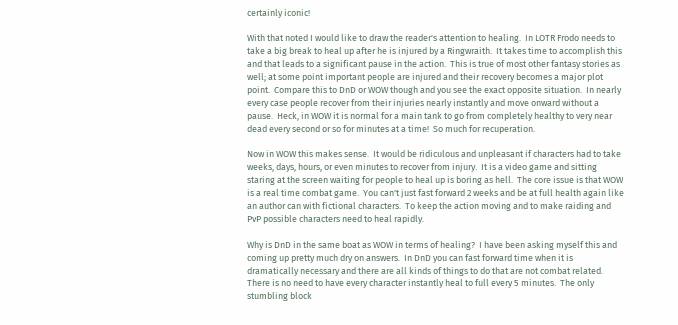certainly iconic!

With that noted I would like to draw the reader's attention to healing.  In LOTR Frodo needs to take a big break to heal up after he is injured by a Ringwraith.  It takes time to accomplish this and that leads to a significant pause in the action.  This is true of most other fantasy stories as well; at some point important people are injured and their recovery becomes a major plot point.  Compare this to DnD or WOW though and you see the exact opposite situation.  In nearly every case people recover from their injuries nearly instantly and move onward without a pause.  Heck, in WOW it is normal for a main tank to go from completely healthy to very near dead every second or so for minutes at a time!  So much for recuperation.

Now in WOW this makes sense.  It would be ridiculous and unpleasant if characters had to take weeks, days, hours, or even minutes to recover from injury.  It is a video game and sitting staring at the screen waiting for people to heal up is boring as hell.  The core issue is that WOW is a real time combat game.  You can't just fast forward 2 weeks and be at full health again like an author can with fictional characters.  To keep the action moving and to make raiding and PvP possible characters need to heal rapidly.

Why is DnD in the same boat as WOW in terms of healing?  I have been asking myself this and coming up pretty much dry on answers.  In DnD you can fast forward time when it is dramatically necessary and there are all kinds of things to do that are not combat related.  There is no need to have every character instantly heal to full every 5 minutes.  The only stumbling block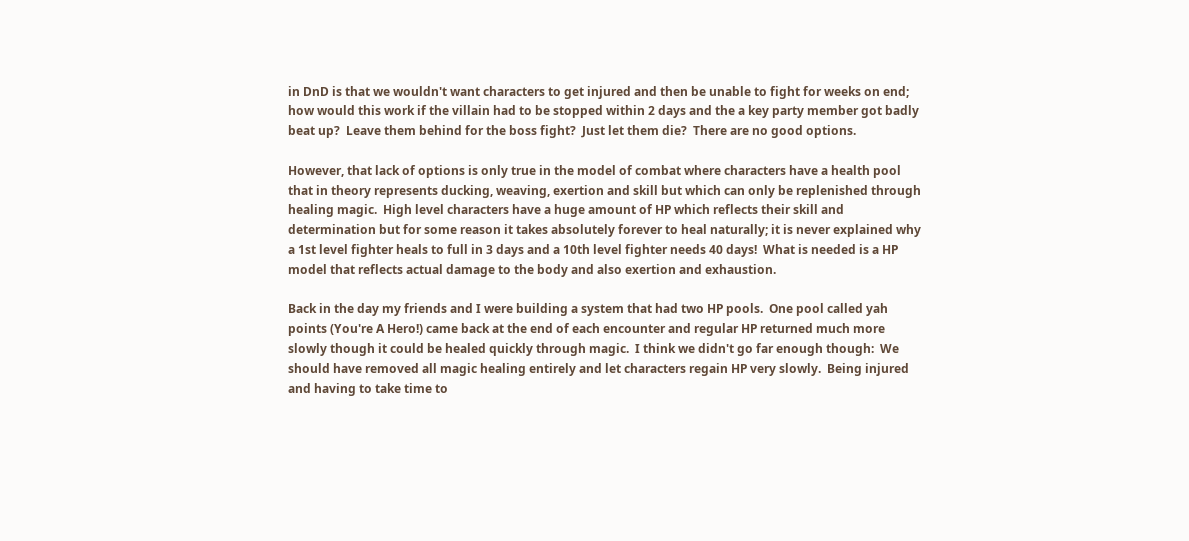in DnD is that we wouldn't want characters to get injured and then be unable to fight for weeks on end; how would this work if the villain had to be stopped within 2 days and the a key party member got badly beat up?  Leave them behind for the boss fight?  Just let them die?  There are no good options.

However, that lack of options is only true in the model of combat where characters have a health pool that in theory represents ducking, weaving, exertion and skill but which can only be replenished through healing magic.  High level characters have a huge amount of HP which reflects their skill and determination but for some reason it takes absolutely forever to heal naturally; it is never explained why a 1st level fighter heals to full in 3 days and a 10th level fighter needs 40 days!  What is needed is a HP model that reflects actual damage to the body and also exertion and exhaustion.

Back in the day my friends and I were building a system that had two HP pools.  One pool called yah points (You're A Hero!) came back at the end of each encounter and regular HP returned much more slowly though it could be healed quickly through magic.  I think we didn't go far enough though:  We should have removed all magic healing entirely and let characters regain HP very slowly.  Being injured and having to take time to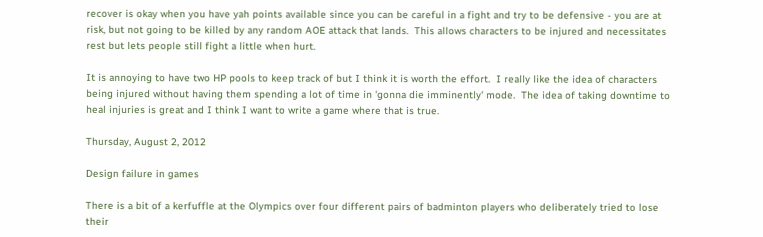recover is okay when you have yah points available since you can be careful in a fight and try to be defensive - you are at risk, but not going to be killed by any random AOE attack that lands.  This allows characters to be injured and necessitates rest but lets people still fight a little when hurt.

It is annoying to have two HP pools to keep track of but I think it is worth the effort.  I really like the idea of characters being injured without having them spending a lot of time in 'gonna die imminently' mode.  The idea of taking downtime to heal injuries is great and I think I want to write a game where that is true.

Thursday, August 2, 2012

Design failure in games

There is a bit of a kerfuffle at the Olympics over four different pairs of badminton players who deliberately tried to lose their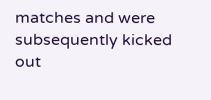matches and were subsequently kicked out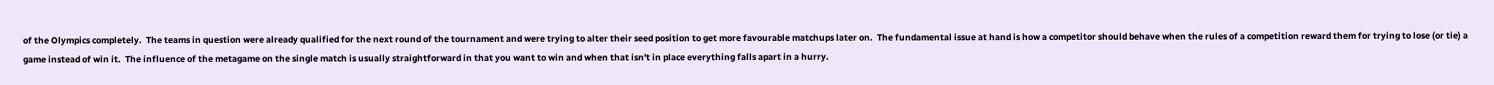of the Olympics completely.  The teams in question were already qualified for the next round of the tournament and were trying to alter their seed position to get more favourable matchups later on.  The fundamental issue at hand is how a competitor should behave when the rules of a competition reward them for trying to lose (or tie) a game instead of win it.  The influence of the metagame on the single match is usually straightforward in that you want to win and when that isn't in place everything falls apart in a hurry.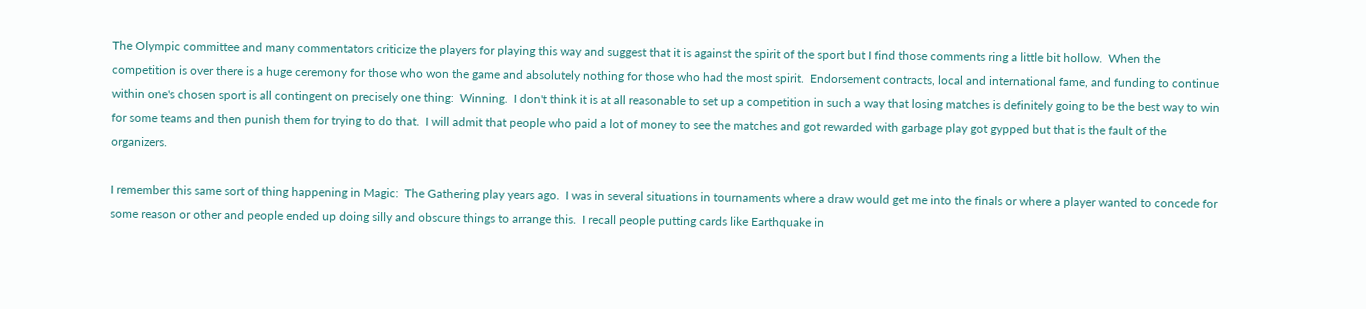The Olympic committee and many commentators criticize the players for playing this way and suggest that it is against the spirit of the sport but I find those comments ring a little bit hollow.  When the competition is over there is a huge ceremony for those who won the game and absolutely nothing for those who had the most spirit.  Endorsement contracts, local and international fame, and funding to continue within one's chosen sport is all contingent on precisely one thing:  Winning.  I don't think it is at all reasonable to set up a competition in such a way that losing matches is definitely going to be the best way to win for some teams and then punish them for trying to do that.  I will admit that people who paid a lot of money to see the matches and got rewarded with garbage play got gypped but that is the fault of the organizers.

I remember this same sort of thing happening in Magic:  The Gathering play years ago.  I was in several situations in tournaments where a draw would get me into the finals or where a player wanted to concede for some reason or other and people ended up doing silly and obscure things to arrange this.  I recall people putting cards like Earthquake in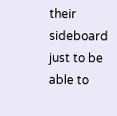their sideboard just to be able to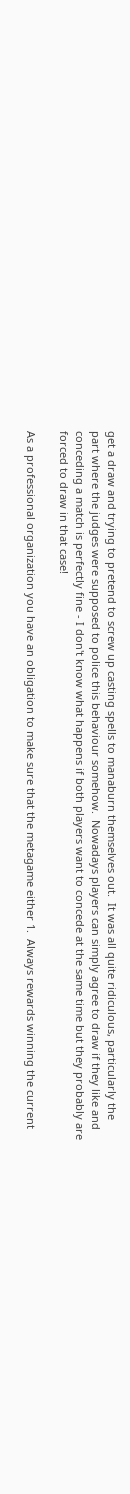get a draw and trying to pretend to screw up casting spells to manaburn themselves out.  It was all quite ridiculous, particularly the part where the judges were supposed to police this behaviour somehow.  Nowadays players can simply agree to draw if they like and conceding a match is perfectly fine - I don't know what happens if both players want to concede at the same time but they probably are forced to draw in that case!

As a professional organization you have an obligation to make sure that the metagame either 1.  Always rewards winning the current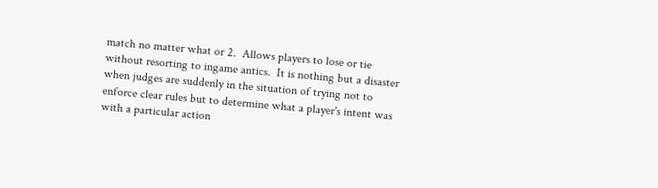match no matter what or 2.  Allows players to lose or tie without resorting to ingame antics.  It is nothing but a disaster when judges are suddenly in the situation of trying not to enforce clear rules but to determine what a player's intent was with a particular action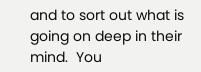and to sort out what is going on deep in their mind.  You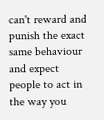can't reward and punish the exact same behaviour and expect people to act in the way you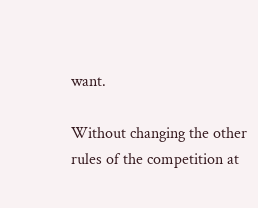want.

Without changing the other rules of the competition at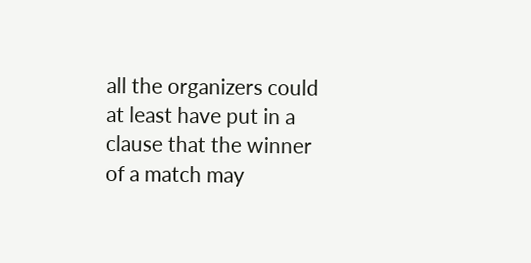all the organizers could at least have put in a clause that the winner of a match may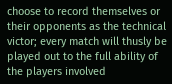choose to record themselves or their opponents as the technical victor; every match will thusly be played out to the full ability of the players involved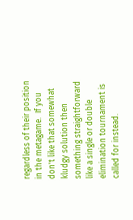regardless of their position in the metagame.  If you don't like that somewhat kludgy solution then something straightforward like a single or double elimination tournament is called for instead.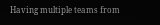Having multiple teams from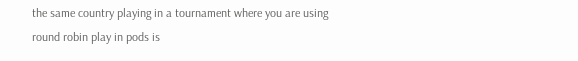the same country playing in a tournament where you are using round robin play in pods is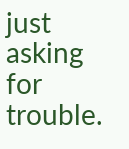just asking for trouble.